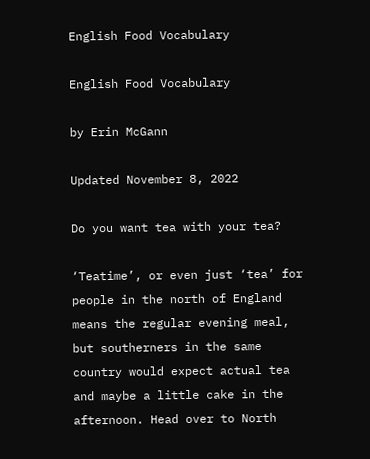English Food Vocabulary

English Food Vocabulary

by Erin McGann

Updated November 8, 2022

Do you want tea with your tea?

‘Teatime’, or even just ‘tea’ for people in the north of England means the regular evening meal, but southerners in the same country would expect actual tea and maybe a little cake in the afternoon. Head over to North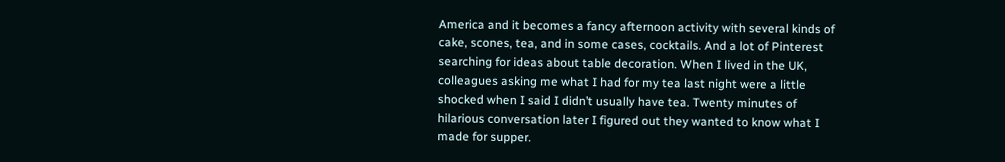America and it becomes a fancy afternoon activity with several kinds of cake, scones, tea, and in some cases, cocktails. And a lot of Pinterest searching for ideas about table decoration. When I lived in the UK, colleagues asking me what I had for my tea last night were a little shocked when I said I didn’t usually have tea. Twenty minutes of hilarious conversation later I figured out they wanted to know what I made for supper.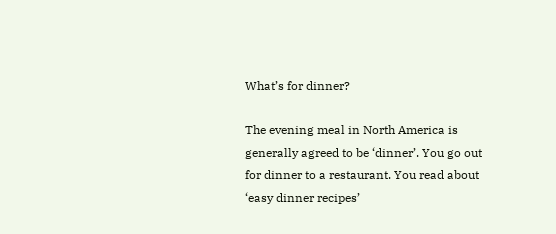What’s for dinner?

The evening meal in North America is generally agreed to be ‘dinner’. You go out for dinner to a restaurant. You read about ‘easy dinner recipes’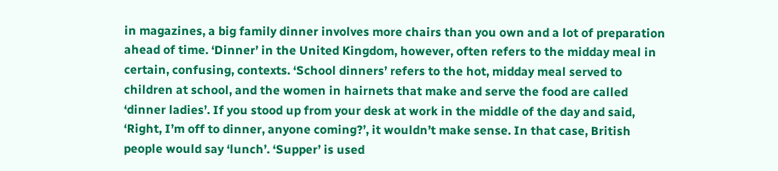in magazines, a big family dinner involves more chairs than you own and a lot of preparation ahead of time. ‘Dinner’ in the United Kingdom, however, often refers to the midday meal in certain, confusing, contexts. ‘School dinners’ refers to the hot, midday meal served to children at school, and the women in hairnets that make and serve the food are called ‘dinner ladies’. If you stood up from your desk at work in the middle of the day and said, ‘Right, I’m off to dinner, anyone coming?’, it wouldn’t make sense. In that case, British people would say ‘lunch’. ‘Supper’ is used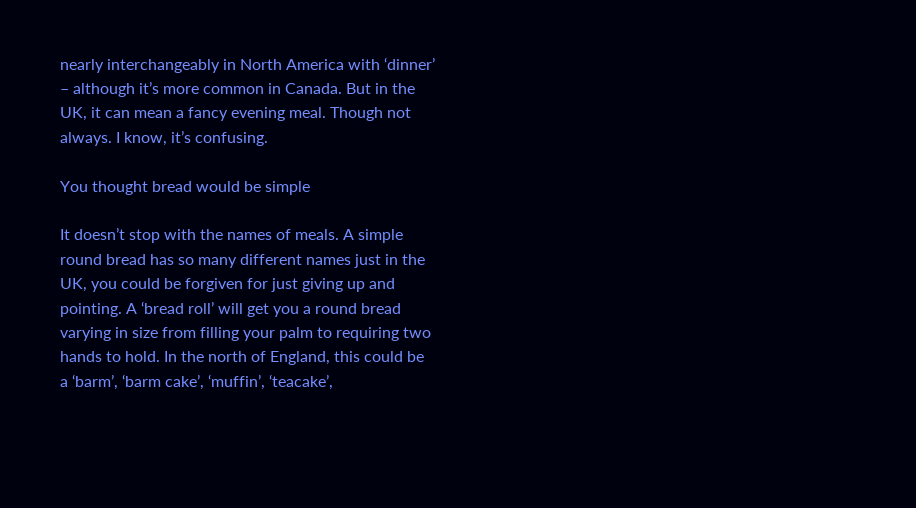nearly interchangeably in North America with ‘dinner’ – although it’s more common in Canada. But in the UK, it can mean a fancy evening meal. Though not always. I know, it’s confusing.

You thought bread would be simple

It doesn’t stop with the names of meals. A simple round bread has so many different names just in the UK, you could be forgiven for just giving up and pointing. A ‘bread roll’ will get you a round bread varying in size from filling your palm to requiring two hands to hold. In the north of England, this could be a ‘barm’, ‘barm cake’, ‘muffin’, ‘teacake’,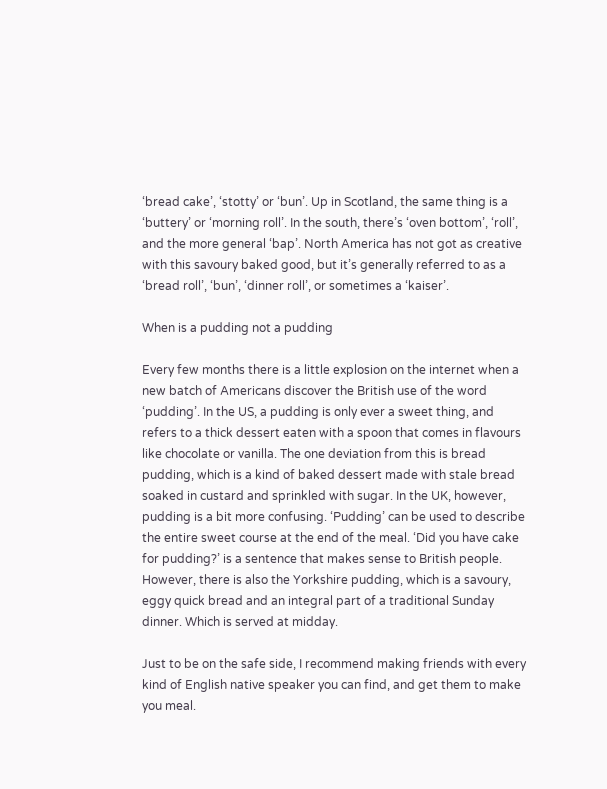‘bread cake’, ‘stotty’ or ‘bun’. Up in Scotland, the same thing is a ‘buttery’ or ‘morning roll’. In the south, there’s ‘oven bottom’, ‘roll’, and the more general ‘bap’. North America has not got as creative with this savoury baked good, but it’s generally referred to as a ‘bread roll’, ‘bun’, ‘dinner roll’, or sometimes a ‘kaiser’.

When is a pudding not a pudding

Every few months there is a little explosion on the internet when a new batch of Americans discover the British use of the word ‘pudding’. In the US, a pudding is only ever a sweet thing, and refers to a thick dessert eaten with a spoon that comes in flavours like chocolate or vanilla. The one deviation from this is bread pudding, which is a kind of baked dessert made with stale bread soaked in custard and sprinkled with sugar. In the UK, however, pudding is a bit more confusing. ‘Pudding’ can be used to describe the entire sweet course at the end of the meal. ‘Did you have cake for pudding?’ is a sentence that makes sense to British people. However, there is also the Yorkshire pudding, which is a savoury, eggy quick bread and an integral part of a traditional Sunday dinner. Which is served at midday.

Just to be on the safe side, I recommend making friends with every kind of English native speaker you can find, and get them to make you meal.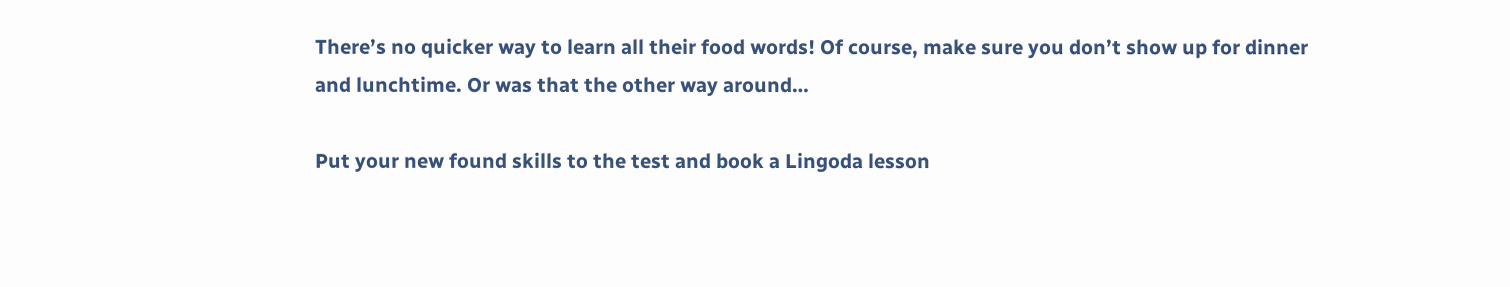There’s no quicker way to learn all their food words! Of course, make sure you don’t show up for dinner and lunchtime. Or was that the other way around…

Put your new found skills to the test and book a Lingoda lesson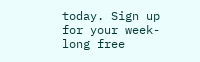today. Sign up for your week-long free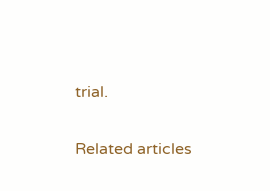trial.

Related articles